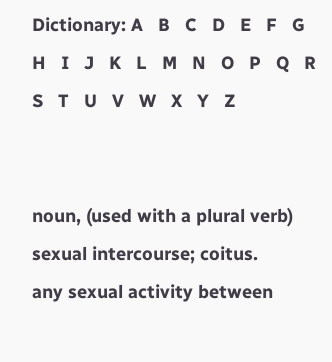Dictionary: A   B   C   D   E   F   G   H   I   J   K   L   M   N   O   P   Q   R   S   T   U   V   W   X   Y   Z


noun, (used with a plural verb)
sexual intercourse; coitus.
any sexual activity between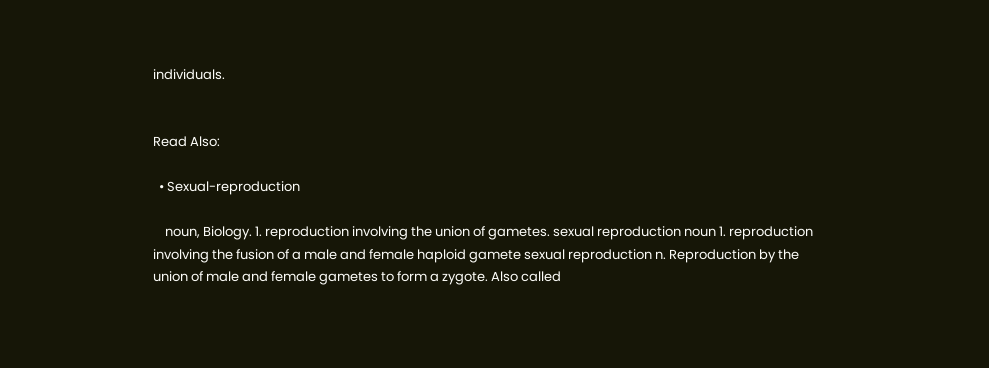individuals.


Read Also:

  • Sexual-reproduction

    noun, Biology. 1. reproduction involving the union of gametes. sexual reproduction noun 1. reproduction involving the fusion of a male and female haploid gamete sexual reproduction n. Reproduction by the union of male and female gametes to form a zygote. Also called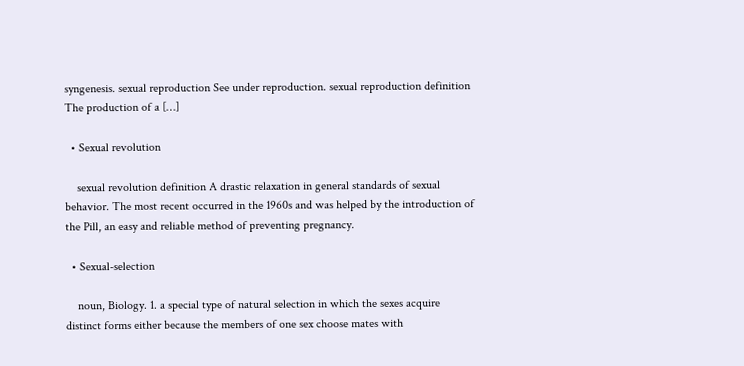syngenesis. sexual reproduction See under reproduction. sexual reproduction definition The production of a […]

  • Sexual revolution

    sexual revolution definition A drastic relaxation in general standards of sexual behavior. The most recent occurred in the 1960s and was helped by the introduction of the Pill, an easy and reliable method of preventing pregnancy.

  • Sexual-selection

    noun, Biology. 1. a special type of natural selection in which the sexes acquire distinct forms either because the members of one sex choose mates with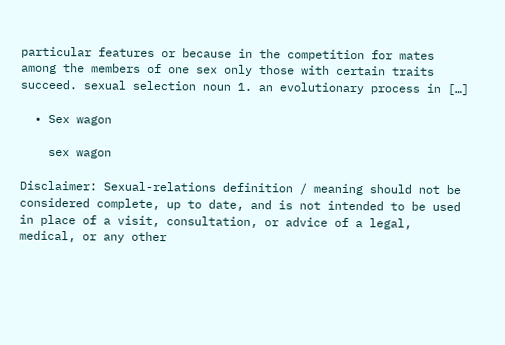particular features or because in the competition for mates among the members of one sex only those with certain traits succeed. sexual selection noun 1. an evolutionary process in […]

  • Sex wagon

    sex wagon

Disclaimer: Sexual-relations definition / meaning should not be considered complete, up to date, and is not intended to be used in place of a visit, consultation, or advice of a legal, medical, or any other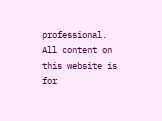professional. All content on this website is for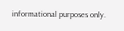informational purposes only.